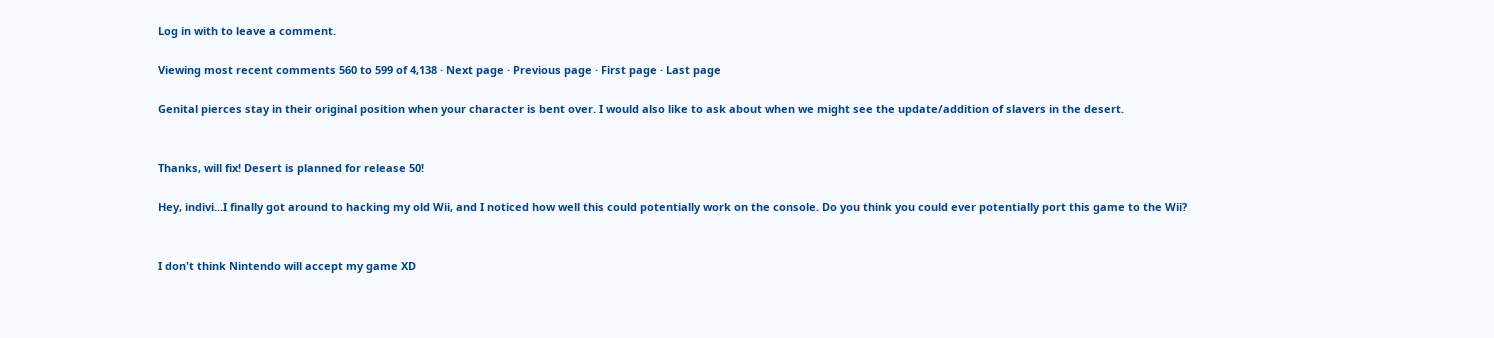Log in with to leave a comment.

Viewing most recent comments 560 to 599 of 4,138 · Next page · Previous page · First page · Last page

Genital pierces stay in their original position when your character is bent over. I would also like to ask about when we might see the update/addition of slavers in the desert.


Thanks, will fix! Desert is planned for release 50!

Hey, indivi...I finally got around to hacking my old Wii, and I noticed how well this could potentially work on the console. Do you think you could ever potentially port this game to the Wii?


I don't think Nintendo will accept my game XD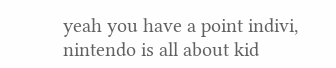yeah you have a point indivi, nintendo is all about kid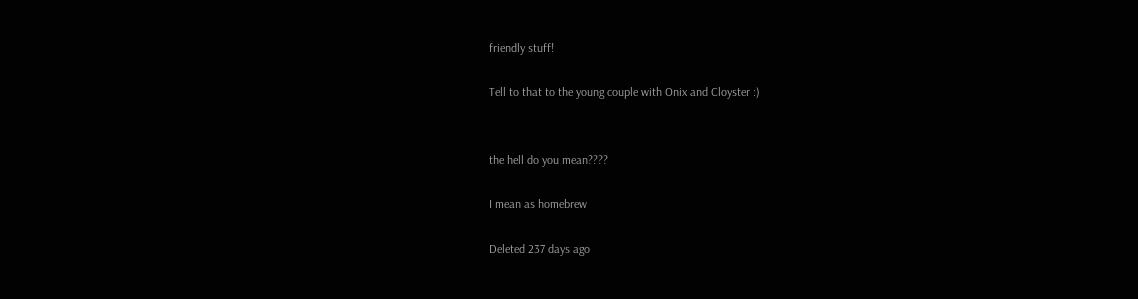friendly stuff!

Tell to that to the young couple with Onix and Cloyster :)


the hell do you mean????

I mean as homebrew

Deleted 237 days ago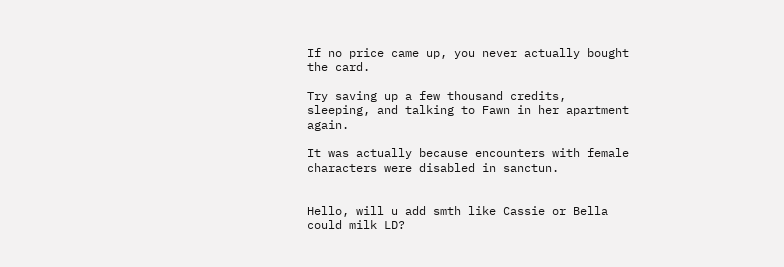If no price came up, you never actually bought the card.

Try saving up a few thousand credits, sleeping, and talking to Fawn in her apartment again.

It was actually because encounters with female characters were disabled in sanctun.


Hello, will u add smth like Cassie or Bella could milk LD?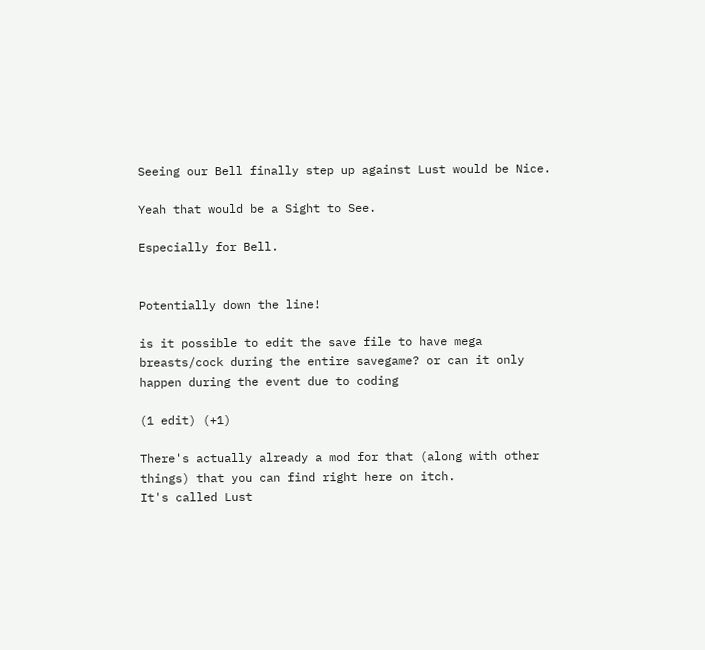Seeing our Bell finally step up against Lust would be Nice.

Yeah that would be a Sight to See.

Especially for Bell.


Potentially down the line!

is it possible to edit the save file to have mega breasts/cock during the entire savegame? or can it only happen during the event due to coding

(1 edit) (+1)

There's actually already a mod for that (along with other things) that you can find right here on itch.
It's called Lust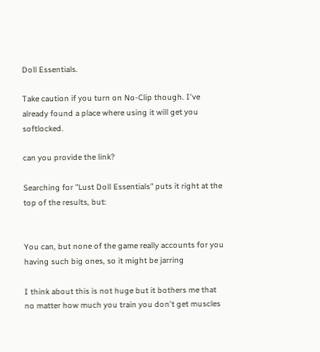Doll Essentials.

Take caution if you turn on No-Clip though. I've already found a place where using it will get you softlocked.

can you provide the link?

Searching for "Lust Doll Essentials" puts it right at the top of the results, but:


You can, but none of the game really accounts for you having such big ones, so it might be jarring

I think about this is not huge but it bothers me that no matter how much you train you don't get muscles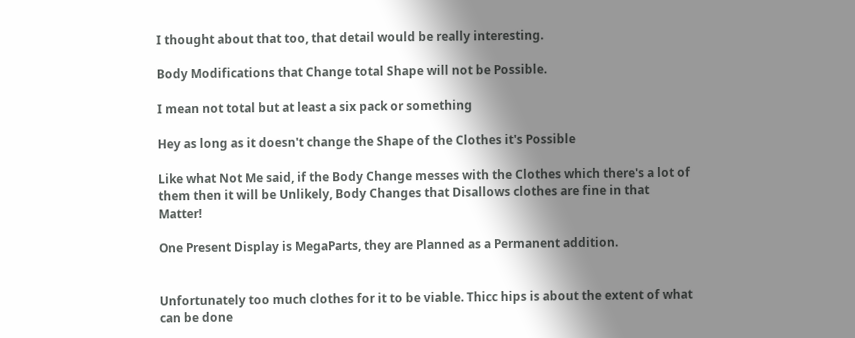I thought about that too, that detail would be really interesting.

Body Modifications that Change total Shape will not be Possible.

I mean not total but at least a six pack or something

Hey as long as it doesn't change the Shape of the Clothes it's Possible

Like what Not Me said, if the Body Change messes with the Clothes which there's a lot of them then it will be Unlikely, Body Changes that Disallows clothes are fine in that Matter!

One Present Display is MegaParts, they are Planned as a Permanent addition.


Unfortunately too much clothes for it to be viable. Thicc hips is about the extent of what can be done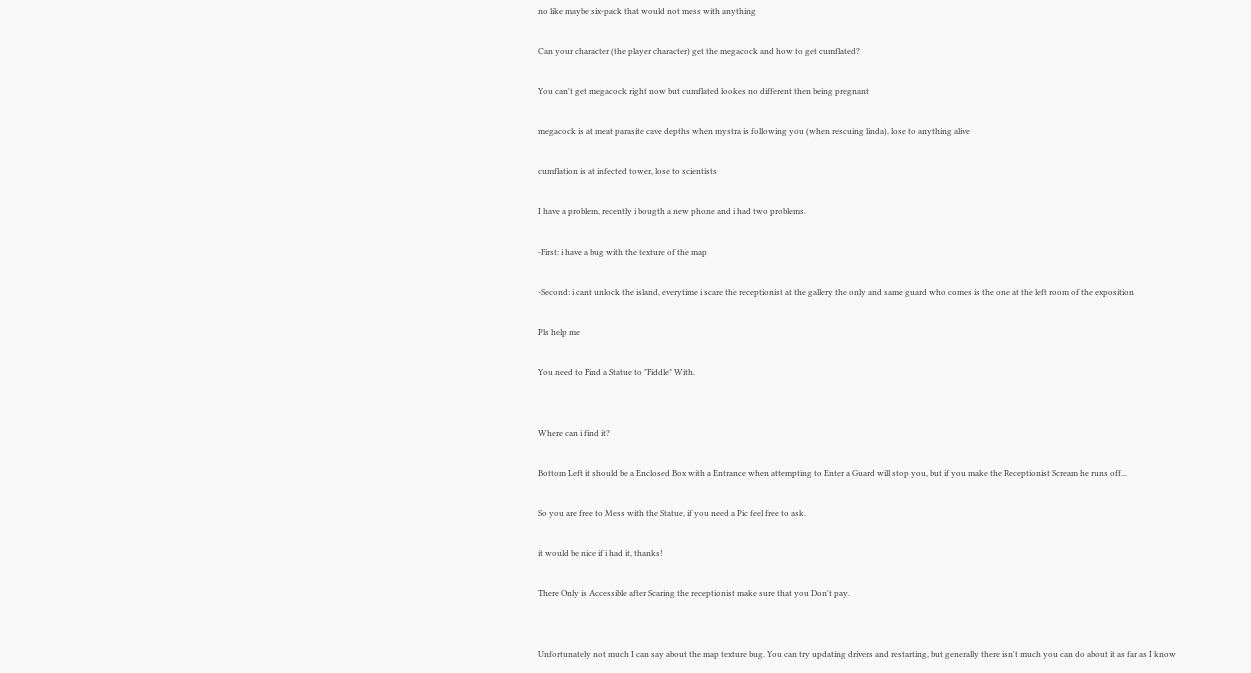no like maybe six-pack that would not mess with anything

Can your character (the player character) get the megacock and how to get cumflated?

You can't get megacock right now but cumflated lookes no different then being pregnant

megacock is at meat parasite cave depths when mystra is following you (when rescuing linda), lose to anything alive

cumflation is at infected tower, lose to scientists

I have a problem, recently i bougth a new phone and i had two problems.

-First: i have a bug with the texture of the map

-Second: i cant unlock the island, everytime i scare the receptionist at the gallery the only and same guard who comes is the one at the left room of the exposition

Pls help me

You need to Find a Statue to "Fiddle" With.


Where can i find it?

Bottom Left it should be a Enclosed Box with a Entrance when attempting to Enter a Guard will stop you, but if you make the Receptionist Scream he runs off...

So you are free to Mess with the Statue, if you need a Pic feel free to ask.

it would be nice if i had it, thanks!

There Only is Accessible after Scaring the receptionist make sure that you Don't pay.


Unfortunately not much I can say about the map texture bug. You can try updating drivers and restarting, but generally there isn't much you can do about it as far as I know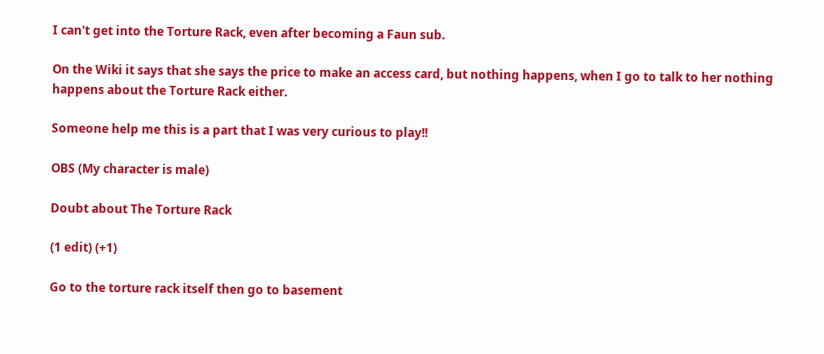I can't get into the Torture Rack, even after becoming a Faun sub.

On the Wiki it says that she says the price to make an access card, but nothing happens, when I go to talk to her nothing happens about the Torture Rack either.

Someone help me this is a part that I was very curious to play!!

OBS (My character is male)

Doubt about The Torture Rack

(1 edit) (+1)

Go to the torture rack itself then go to basement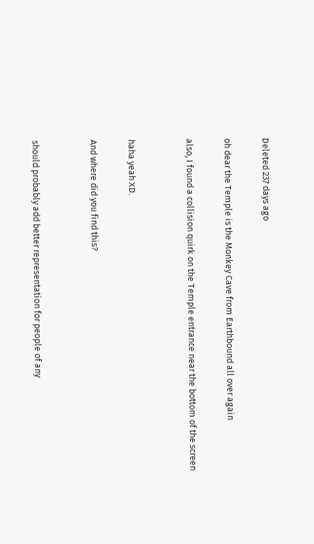Deleted 237 days ago

oh dear the Temple is the Monkey Cave from Earthbound all over again

also, I found a collision quirk on the Temple entrance near the bottom of the screen


haha yeah XD.

And where did you find this?


should probably add better representation for people of any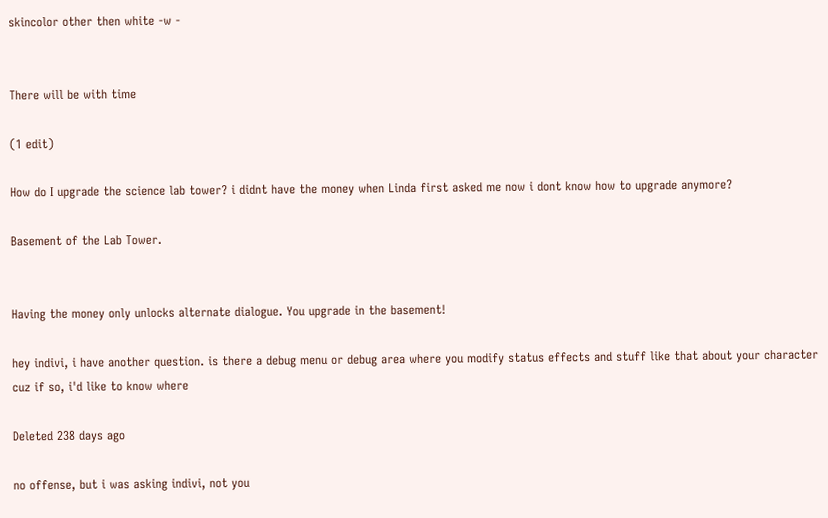skincolor other then white -w -


There will be with time

(1 edit)

How do I upgrade the science lab tower? i didnt have the money when Linda first asked me now i dont know how to upgrade anymore?

Basement of the Lab Tower.


Having the money only unlocks alternate dialogue. You upgrade in the basement!

hey indivi, i have another question. is there a debug menu or debug area where you modify status effects and stuff like that about your character cuz if so, i'd like to know where

Deleted 238 days ago

no offense, but i was asking indivi, not you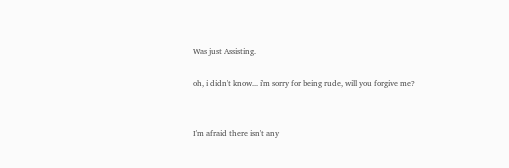Was just Assisting.

oh, i didn't know... i'm sorry for being rude, will you forgive me?


I'm afraid there isn't any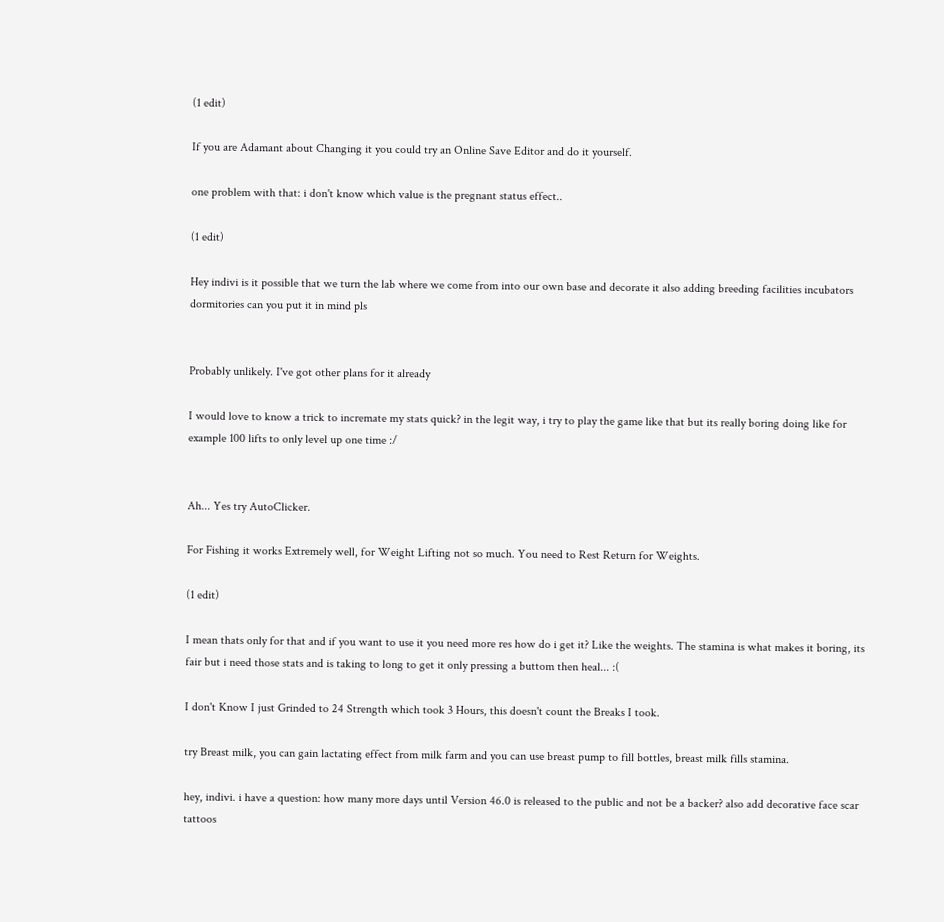(1 edit)

If you are Adamant about Changing it you could try an Online Save Editor and do it yourself.

one problem with that: i don't know which value is the pregnant status effect..

(1 edit)

Hey indivi is it possible that we turn the lab where we come from into our own base and decorate it also adding breeding facilities incubators dormitories can you put it in mind pls


Probably unlikely. I've got other plans for it already

I would love to know a trick to incremate my stats quick? in the legit way, i try to play the game like that but its really boring doing like for example 100 lifts to only level up one time :/


Ah... Yes try AutoClicker.

For Fishing it works Extremely well, for Weight Lifting not so much. You need to Rest Return for Weights.

(1 edit)

I mean thats only for that and if you want to use it you need more res how do i get it? Like the weights. The stamina is what makes it boring, its fair but i need those stats and is taking to long to get it only pressing a buttom then heal... :(

I don't Know I just Grinded to 24 Strength which took 3 Hours, this doesn't count the Breaks I took.

try Breast milk, you can gain lactating effect from milk farm and you can use breast pump to fill bottles, breast milk fills stamina.

hey, indivi. i have a question: how many more days until Version 46.0 is released to the public and not be a backer? also add decorative face scar tattoos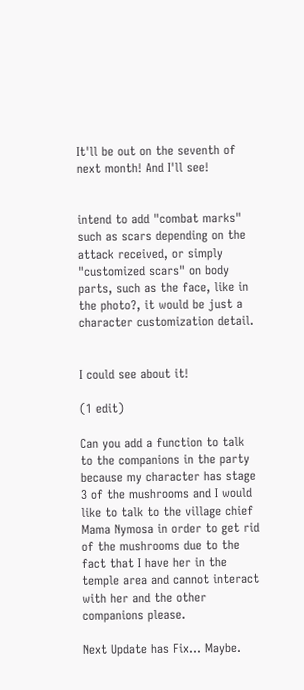It'll be out on the seventh of next month! And I'll see!


intend to add "combat marks" such as scars depending on the attack received, or simply "customized scars" on body parts, such as the face, like in the photo?, it would be just a character customization detail.


I could see about it!

(1 edit)

Can you add a function to talk to the companions in the party because my character has stage 3 of the mushrooms and I would like to talk to the village chief Mama Nymosa in order to get rid of the mushrooms due to the fact that I have her in the temple area and cannot interact with her and the other companions please.

Next Update has Fix... Maybe.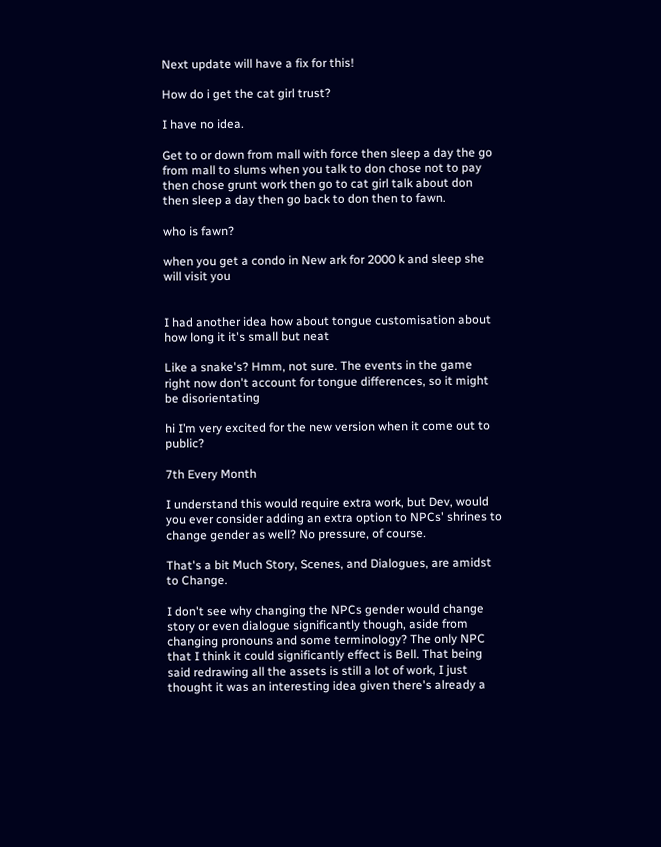Next update will have a fix for this!

How do i get the cat girl trust?

I have no idea.

Get to or down from mall with force then sleep a day the go from mall to slums when you talk to don chose not to pay then chose grunt work then go to cat girl talk about don then sleep a day then go back to don then to fawn.

who is fawn?

when you get a condo in New ark for 2000 k and sleep she will visit you


I had another idea how about tongue customisation about how long it it's small but neat

Like a snake's? Hmm, not sure. The events in the game right now don't account for tongue differences, so it might be disorientating

hi I’m very excited for the new version when it come out to public?

7th Every Month

I understand this would require extra work, but Dev, would you ever consider adding an extra option to NPCs' shrines to change gender as well? No pressure, of course.

That's a bit Much Story, Scenes, and Dialogues, are amidst to Change.

I don't see why changing the NPCs gender would change story or even dialogue significantly though, aside from changing pronouns and some terminology? The only NPC that I think it could significantly effect is Bell. That being said redrawing all the assets is still a lot of work, I just thought it was an interesting idea given there's already a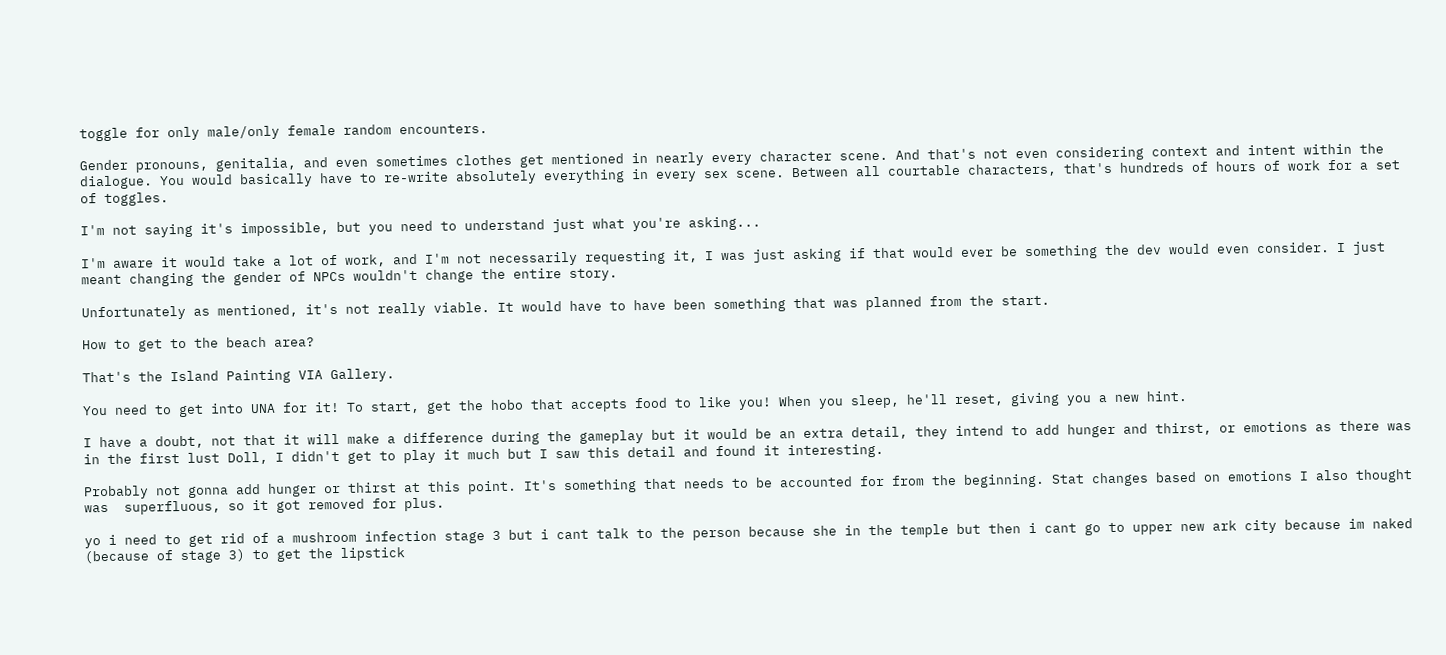toggle for only male/only female random encounters.

Gender pronouns, genitalia, and even sometimes clothes get mentioned in nearly every character scene. And that's not even considering context and intent within the dialogue. You would basically have to re-write absolutely everything in every sex scene. Between all courtable characters, that's hundreds of hours of work for a set of toggles.

I'm not saying it's impossible, but you need to understand just what you're asking...

I'm aware it would take a lot of work, and I'm not necessarily requesting it, I was just asking if that would ever be something the dev would even consider. I just meant changing the gender of NPCs wouldn't change the entire story.

Unfortunately as mentioned, it's not really viable. It would have to have been something that was planned from the start.

How to get to the beach area?

That's the Island Painting VIA Gallery.

You need to get into UNA for it! To start, get the hobo that accepts food to like you! When you sleep, he'll reset, giving you a new hint.

I have a doubt, not that it will make a difference during the gameplay but it would be an extra detail, they intend to add hunger and thirst, or emotions as there was in the first lust Doll, I didn't get to play it much but I saw this detail and found it interesting.

Probably not gonna add hunger or thirst at this point. It's something that needs to be accounted for from the beginning. Stat changes based on emotions I also thought was  superfluous, so it got removed for plus.

yo i need to get rid of a mushroom infection stage 3 but i cant talk to the person because she in the temple but then i cant go to upper new ark city because im naked (because of stage 3) to get the lipstick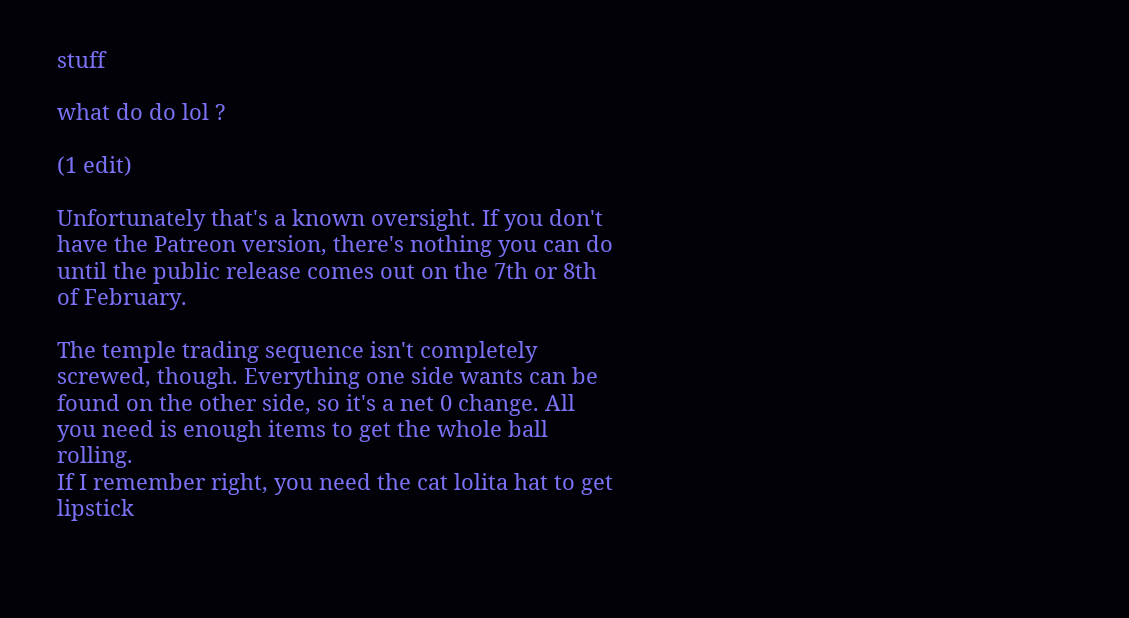stuff

what do do lol ?

(1 edit)

Unfortunately that's a known oversight. If you don't have the Patreon version, there's nothing you can do until the public release comes out on the 7th or 8th of February.

The temple trading sequence isn't completely screwed, though. Everything one side wants can be found on the other side, so it's a net 0 change. All you need is enough items to get the whole ball rolling.
If I remember right, you need the cat lolita hat to get lipstick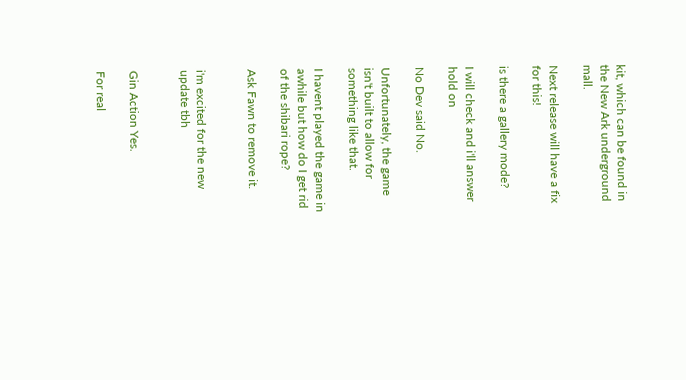kit, which can be found in the New Ark underground mall.

Next release will have a fix for this!

is there a gallery mode?

I will check and i'll answer hold on

No Dev said No.

Unfortunately, the game isn't built to allow for something like that.

I havent played the game in awhile but how do I get rid of the shibari rope?

Ask Fawn to remove it.


i'm excited for the new update tbh


Gin Action Yes.

For real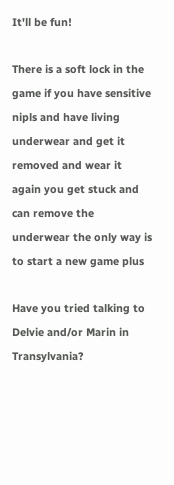It'll be fun!

There is a soft lock in the game if you have sensitive nipls and have living underwear and get it removed and wear it again you get stuck and can remove the underwear the only way is to start a new game plus

Have you tried talking to Delvie and/or Marin in Transylvania?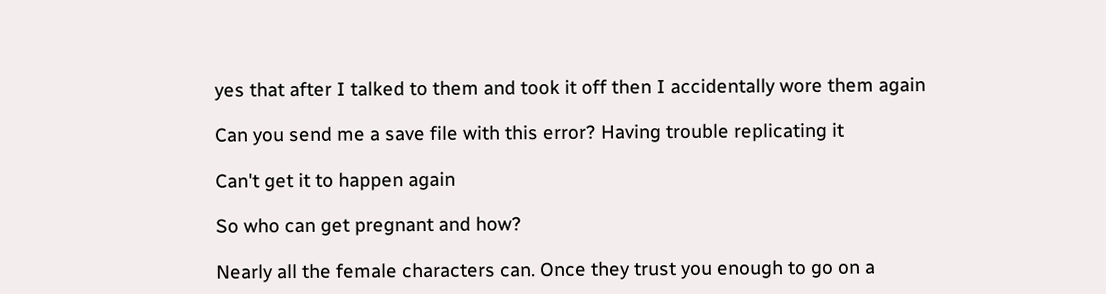yes that after I talked to them and took it off then I accidentally wore them again

Can you send me a save file with this error? Having trouble replicating it

Can't get it to happen again

So who can get pregnant and how?

Nearly all the female characters can. Once they trust you enough to go on a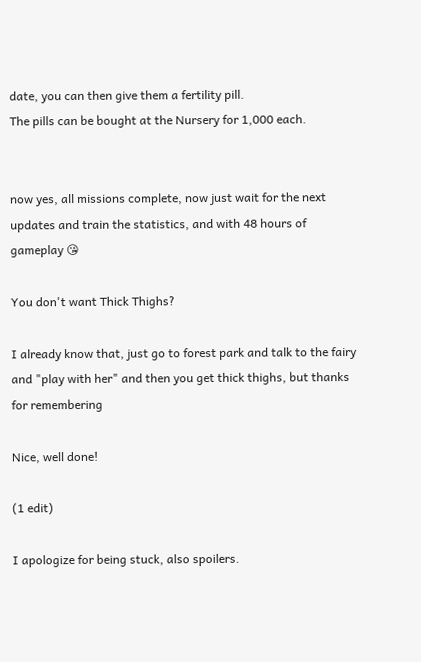date, you can then give them a fertility pill.
The pills can be bought at the Nursery for 1,000 each.


now yes, all missions complete, now just wait for the next updates and train the statistics, and with 48 hours of gameplay 😘

You don't want Thick Thighs?

I already know that, just go to forest park and talk to the fairy and "play with her" and then you get thick thighs, but thanks for remembering

Nice, well done!

(1 edit)

I apologize for being stuck, also spoilers.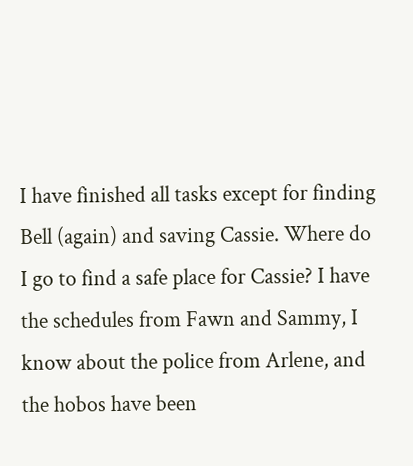I have finished all tasks except for finding Bell (again) and saving Cassie. Where do I go to find a safe place for Cassie? I have the schedules from Fawn and Sammy, I know about the police from Arlene, and the hobos have been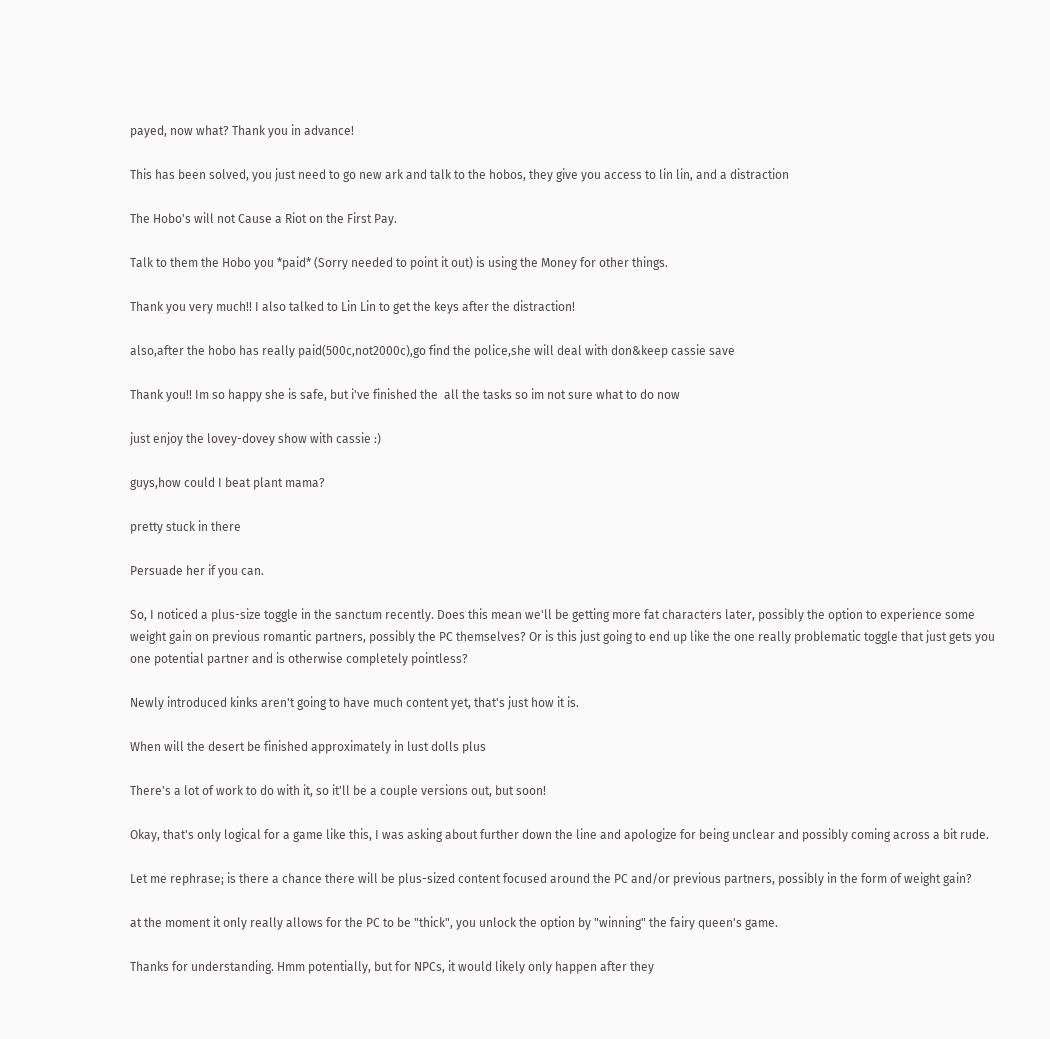payed, now what? Thank you in advance!

This has been solved, you just need to go new ark and talk to the hobos, they give you access to lin lin, and a distraction

The Hobo's will not Cause a Riot on the First Pay.

Talk to them the Hobo you *paid* (Sorry needed to point it out) is using the Money for other things.

Thank you very much!! I also talked to Lin Lin to get the keys after the distraction!

also,after the hobo has really paid(500c,not2000c),go find the police,she will deal with don&keep cassie save

Thank you!! Im so happy she is safe, but i've finished the  all the tasks so im not sure what to do now

just enjoy the lovey-dovey show with cassie :)

guys,how could I beat plant mama?

pretty stuck in there

Persuade her if you can.

So, I noticed a plus-size toggle in the sanctum recently. Does this mean we'll be getting more fat characters later, possibly the option to experience some weight gain on previous romantic partners, possibly the PC themselves? Or is this just going to end up like the one really problematic toggle that just gets you one potential partner and is otherwise completely pointless?

Newly introduced kinks aren't going to have much content yet, that's just how it is.

When will the desert be finished approximately in lust dolls plus

There's a lot of work to do with it, so it'll be a couple versions out, but soon!

Okay, that's only logical for a game like this, I was asking about further down the line and apologize for being unclear and possibly coming across a bit rude.

Let me rephrase; is there a chance there will be plus-sized content focused around the PC and/or previous partners, possibly in the form of weight gain?

at the moment it only really allows for the PC to be "thick", you unlock the option by "winning" the fairy queen's game.

Thanks for understanding. Hmm potentially, but for NPCs, it would likely only happen after they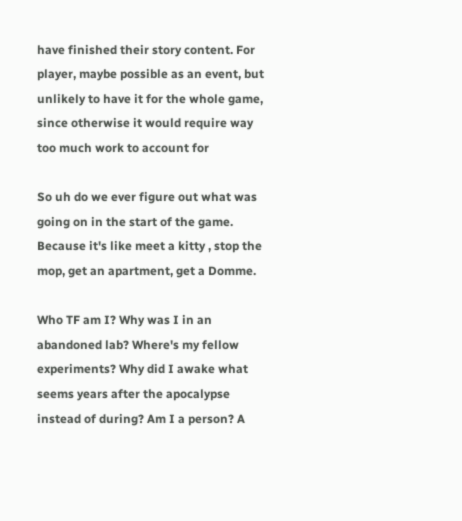have finished their story content. For player, maybe possible as an event, but unlikely to have it for the whole game, since otherwise it would require way too much work to account for

So uh do we ever figure out what was going on in the start of the game.  Because it's like meet a kitty , stop the mop, get an apartment, get a Domme.

Who TF am I? Why was I in an abandoned lab? Where's my fellow experiments? Why did I awake what seems years after the apocalypse instead of during? Am I a person? A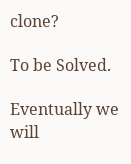clone?

To be Solved.

Eventually we will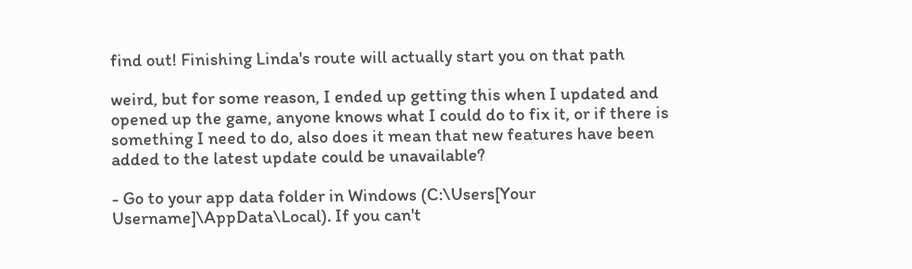find out! Finishing Linda's route will actually start you on that path

weird, but for some reason, I ended up getting this when I updated and opened up the game, anyone knows what I could do to fix it, or if there is something I need to do, also does it mean that new features have been added to the latest update could be unavailable?

- Go to your app data folder in Windows (C:\Users[Your Username]\AppData\Local). If you can't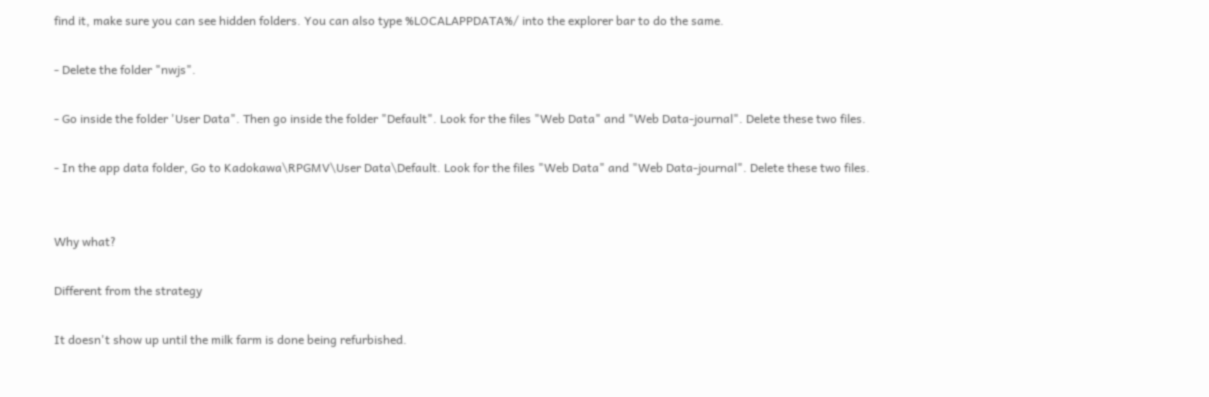find it, make sure you can see hidden folders. You can also type %LOCALAPPDATA%/ into the explorer bar to do the same.

- Delete the folder "nwjs".

- Go inside the folder 'User Data". Then go inside the folder "Default". Look for the files "Web Data" and "Web Data-journal". Delete these two files.

- In the app data folder, Go to Kadokawa\RPGMV\User Data\Default. Look for the files "Web Data" and "Web Data-journal". Delete these two files.


Why what?

Different from the strategy

It doesn't show up until the milk farm is done being refurbished.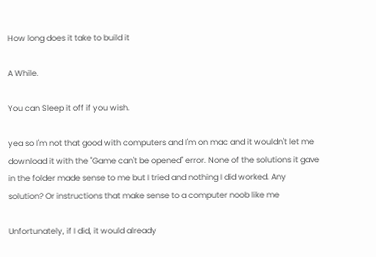How long does it take to build it

A While.

You can Sleep it off if you wish.

yea so I'm not that good with computers and I'm on mac and it wouldn't let me download it with the "Game can't be opened" error. None of the solutions it gave in the folder made sense to me but I tried and nothing I did worked. Any solution? Or instructions that make sense to a computer noob like me

Unfortunately, if I did, it would already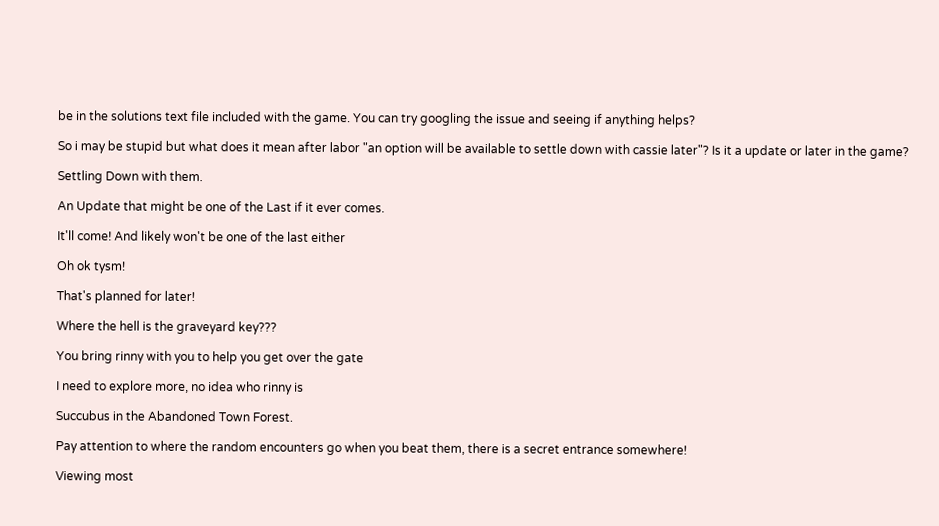be in the solutions text file included with the game. You can try googling the issue and seeing if anything helps?

So i may be stupid but what does it mean after labor "an option will be available to settle down with cassie later"? Is it a update or later in the game?

Settling Down with them.

An Update that might be one of the Last if it ever comes.

It'll come! And likely won't be one of the last either

Oh ok tysm!

That's planned for later!

Where the hell is the graveyard key???

You bring rinny with you to help you get over the gate

I need to explore more, no idea who rinny is

Succubus in the Abandoned Town Forest.

Pay attention to where the random encounters go when you beat them, there is a secret entrance somewhere!

Viewing most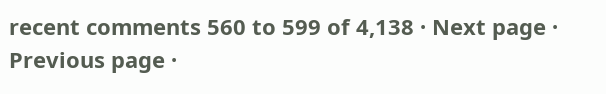recent comments 560 to 599 of 4,138 · Next page · Previous page ·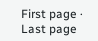First page · Last page